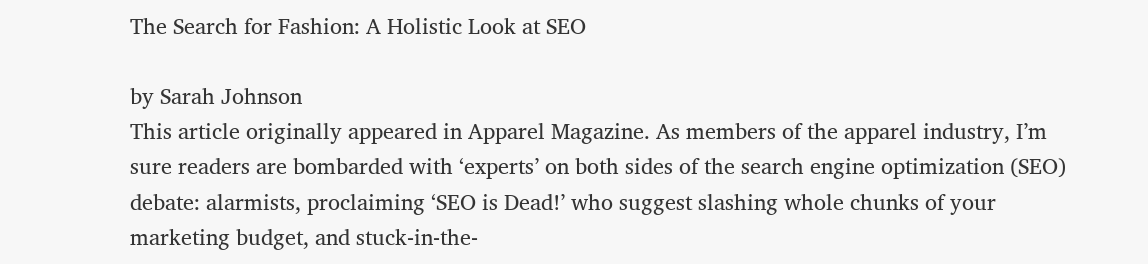The Search for Fashion: A Holistic Look at SEO

by Sarah Johnson
This article originally appeared in Apparel Magazine. As members of the apparel industry, I’m sure readers are bombarded with ‘experts’ on both sides of the search engine optimization (SEO) debate: alarmists, proclaiming ‘SEO is Dead!’ who suggest slashing whole chunks of your marketing budget, and stuck-in-the-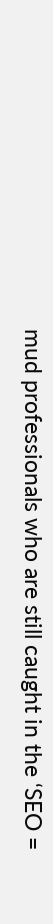mud professionals who are still caught in the ‘SEO =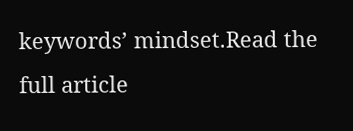keywords’ mindset.Read the full article